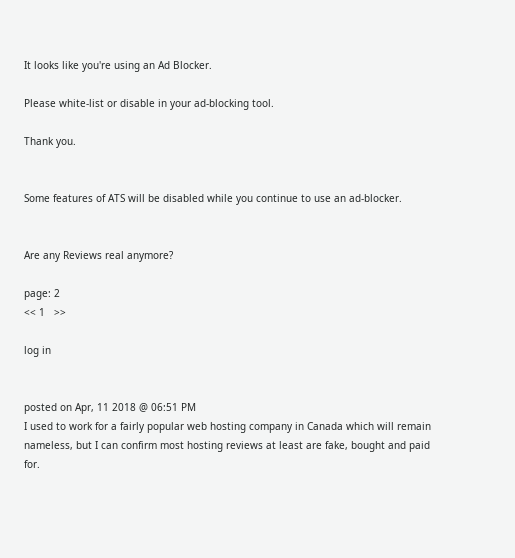It looks like you're using an Ad Blocker.

Please white-list or disable in your ad-blocking tool.

Thank you.


Some features of ATS will be disabled while you continue to use an ad-blocker.


Are any Reviews real anymore?

page: 2
<< 1   >>

log in


posted on Apr, 11 2018 @ 06:51 PM
I used to work for a fairly popular web hosting company in Canada which will remain nameless, but I can confirm most hosting reviews at least are fake, bought and paid for.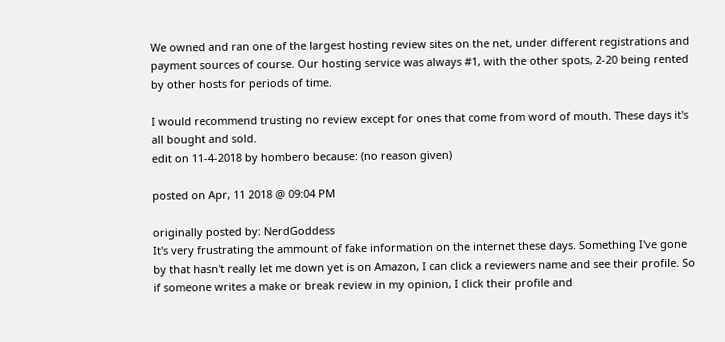We owned and ran one of the largest hosting review sites on the net, under different registrations and payment sources of course. Our hosting service was always #1, with the other spots, 2-20 being rented by other hosts for periods of time.

I would recommend trusting no review except for ones that come from word of mouth. These days it's all bought and sold.
edit on 11-4-2018 by hombero because: (no reason given)

posted on Apr, 11 2018 @ 09:04 PM

originally posted by: NerdGoddess
It's very frustrating the ammount of fake information on the internet these days. Something I've gone by that hasn't really let me down yet is on Amazon, I can click a reviewers name and see their profile. So if someone writes a make or break review in my opinion, I click their profile and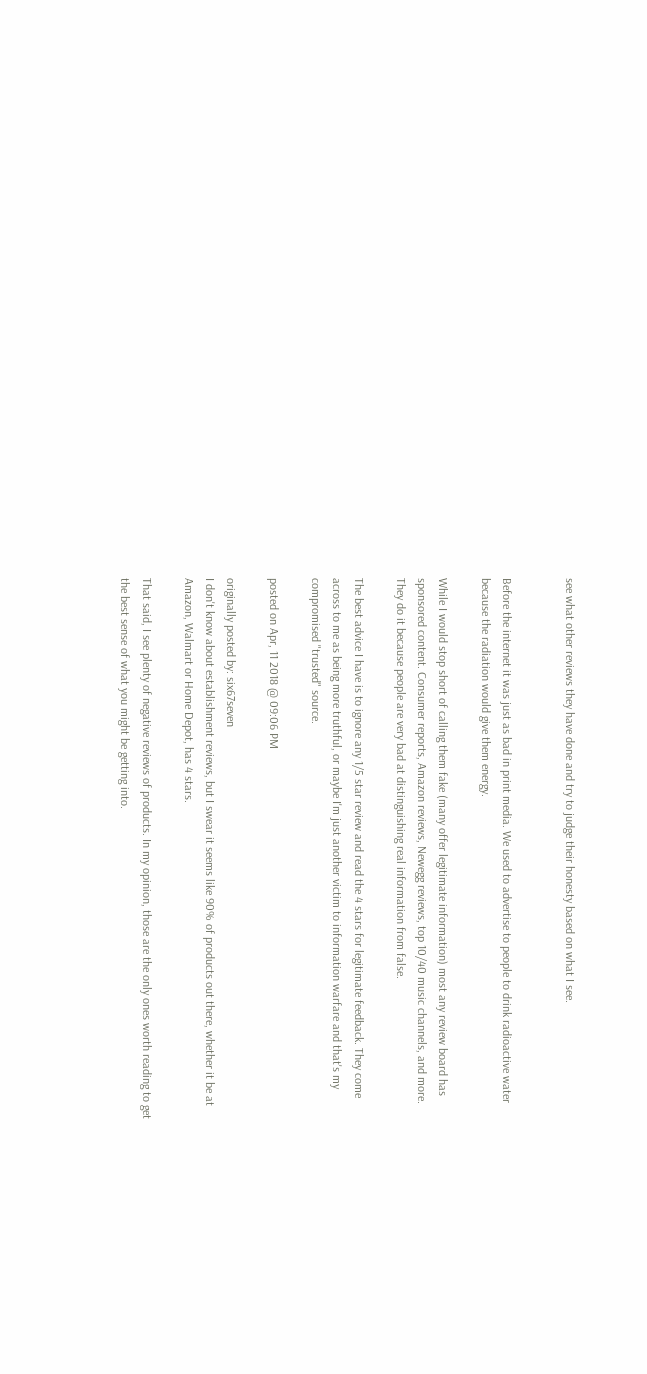see what other reviews they have done and try to judge their honesty based on what I see.


Before the internet it was just as bad in print media. We used to advertise to people to drink radioactive water because the radiation would give them energy.

While I would stop short of calling them fake (many offer legitimate information) most any review board has sponsored content. Consumer reports, Amazon reviews, Newegg reviews, top 10/40 music channels, and more. They do it because people are very bad at distinguishing real information from false.

The best advice I have is to ignore any 1/5 star review and read the 4 stars for legitimate feedback. They come across to me as being more truthful, or maybe I'm just another victim to information warfare and that's my compromised "trusted" source.

posted on Apr, 11 2018 @ 09:06 PM

originally posted by: six67seven
I don't know about establishment reviews, but I swear it seems like 90% of products out there, whether it be at Amazon, Walmart or Home Depot, has 4 stars.

That said, I see plenty of negative reviews of products. In my opinion, those are the only ones worth reading to get the best sense of what you might be getting into.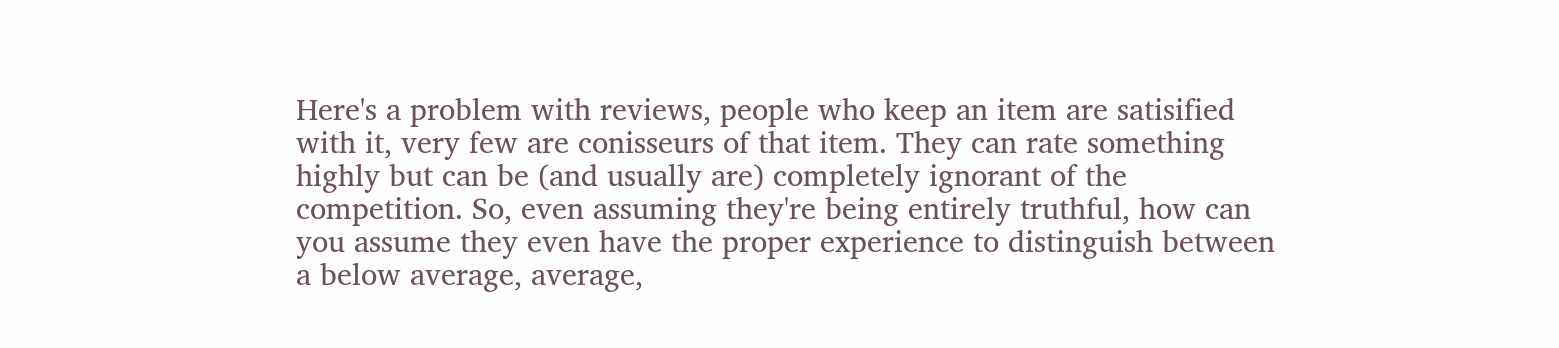Here's a problem with reviews, people who keep an item are satisified with it, very few are conisseurs of that item. They can rate something highly but can be (and usually are) completely ignorant of the competition. So, even assuming they're being entirely truthful, how can you assume they even have the proper experience to distinguish between a below average, average,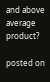and above average product?

posted on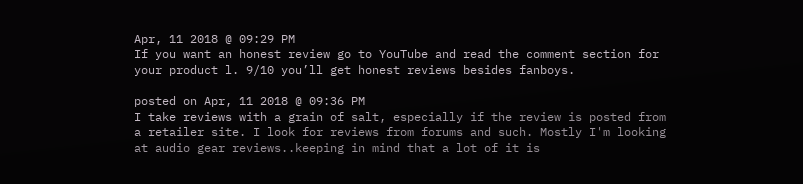Apr, 11 2018 @ 09:29 PM
If you want an honest review go to YouTube and read the comment section for your product l. 9/10 you’ll get honest reviews besides fanboys.

posted on Apr, 11 2018 @ 09:36 PM
I take reviews with a grain of salt, especially if the review is posted from a retailer site. I look for reviews from forums and such. Mostly I'm looking at audio gear reviews..keeping in mind that a lot of it is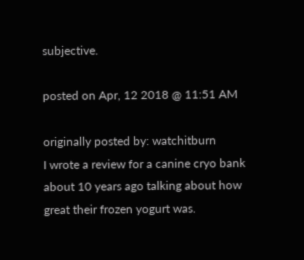subjective.

posted on Apr, 12 2018 @ 11:51 AM

originally posted by: watchitburn
I wrote a review for a canine cryo bank about 10 years ago talking about how great their frozen yogurt was.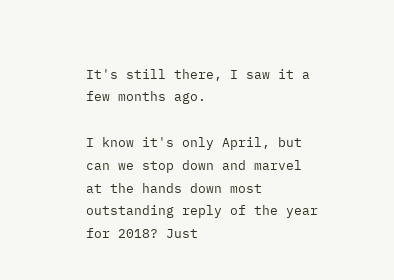It's still there, I saw it a few months ago.

I know it's only April, but can we stop down and marvel at the hands down most outstanding reply of the year for 2018? Just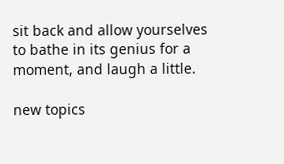sit back and allow yourselves to bathe in its genius for a moment, and laugh a little.

new topics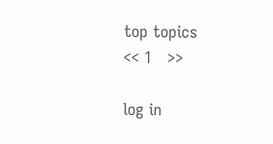top topics
<< 1   >>

log in